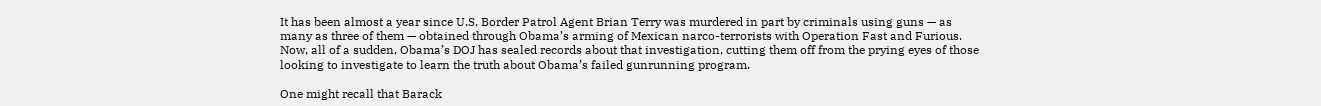It has been almost a year since U.S. Border Patrol Agent Brian Terry was murdered in part by criminals using guns — as many as three of them — obtained through Obama’s arming of Mexican narco-terrorists with Operation Fast and Furious. Now, all of a sudden, Obama’s DOJ has sealed records about that investigation, cutting them off from the prying eyes of those looking to investigate to learn the truth about Obama’s failed gunrunning program.

One might recall that Barack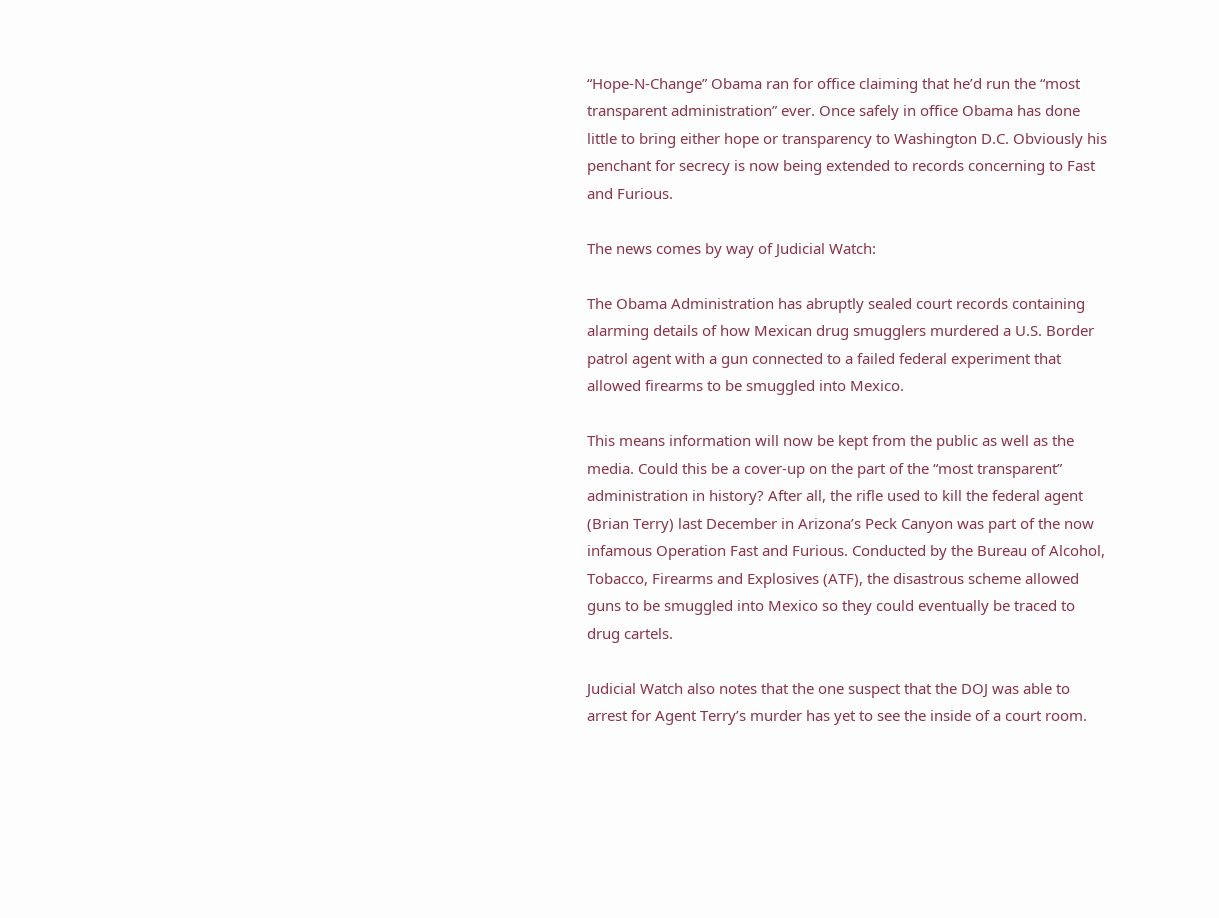“Hope-N-Change” Obama ran for office claiming that he’d run the “most transparent administration” ever. Once safely in office Obama has done little to bring either hope or transparency to Washington D.C. Obviously his penchant for secrecy is now being extended to records concerning to Fast and Furious.

The news comes by way of Judicial Watch:

The Obama Administration has abruptly sealed court records containing alarming details of how Mexican drug smugglers murdered a U.S. Border patrol agent with a gun connected to a failed federal experiment that allowed firearms to be smuggled into Mexico.

This means information will now be kept from the public as well as the media. Could this be a cover-up on the part of the “most transparent” administration in history? After all, the rifle used to kill the federal agent (Brian Terry) last December in Arizona’s Peck Canyon was part of the now infamous Operation Fast and Furious. Conducted by the Bureau of Alcohol, Tobacco, Firearms and Explosives (ATF), the disastrous scheme allowed guns to be smuggled into Mexico so they could eventually be traced to drug cartels.

Judicial Watch also notes that the one suspect that the DOJ was able to arrest for Agent Terry’s murder has yet to see the inside of a court room.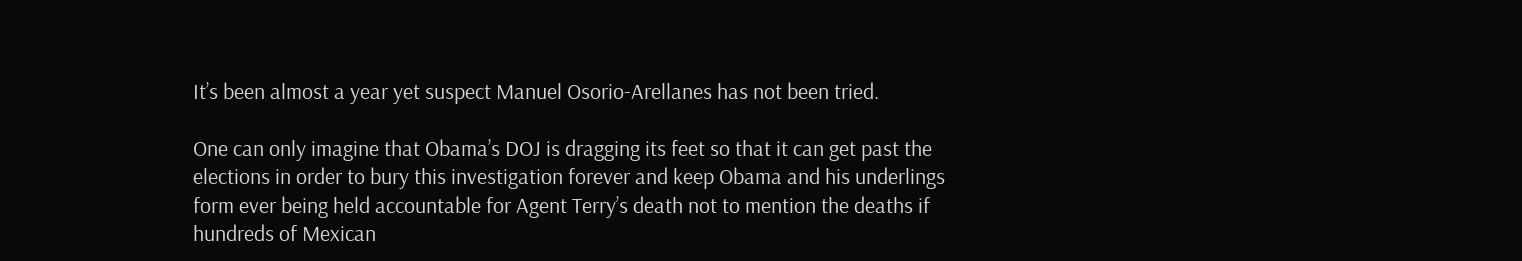It’s been almost a year yet suspect Manuel Osorio-Arellanes has not been tried.

One can only imagine that Obama’s DOJ is dragging its feet so that it can get past the elections in order to bury this investigation forever and keep Obama and his underlings form ever being held accountable for Agent Terry’s death not to mention the deaths if hundreds of Mexican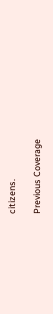citizens.

Previous Coverage